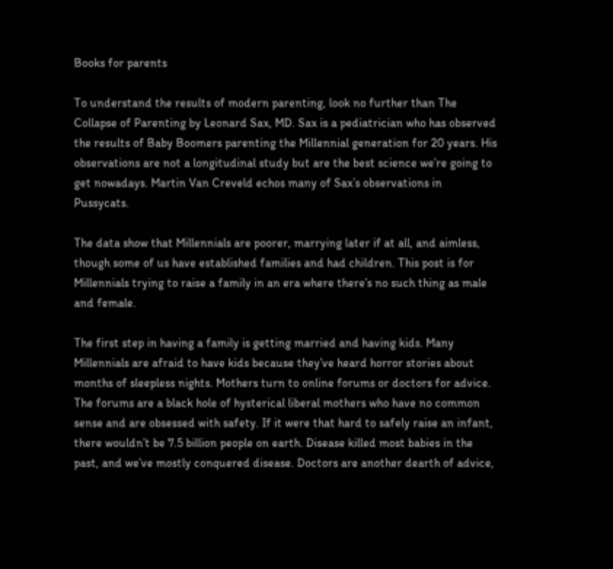Books for parents

To understand the results of modern parenting, look no further than The Collapse of Parenting by Leonard Sax, MD. Sax is a pediatrician who has observed the results of Baby Boomers parenting the Millennial generation for 20 years. His observations are not a longitudinal study but are the best science we’re going to get nowadays. Martin Van Creveld echos many of Sax’s observations in Pussycats.

The data show that Millennials are poorer, marrying later if at all, and aimless, though some of us have established families and had children. This post is for Millennials trying to raise a family in an era where there’s no such thing as male and female.

The first step in having a family is getting married and having kids. Many Millennials are afraid to have kids because they’ve heard horror stories about months of sleepless nights. Mothers turn to online forums or doctors for advice. The forums are a black hole of hysterical liberal mothers who have no common sense and are obsessed with safety. If it were that hard to safely raise an infant, there wouldn’t be 7.5 billion people on earth. Disease killed most babies in the past, and we’ve mostly conquered disease. Doctors are another dearth of advice,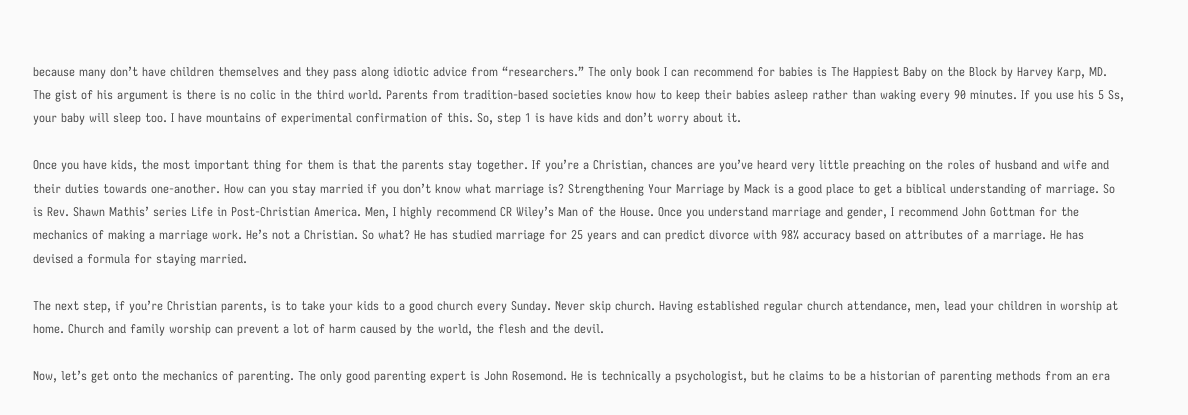because many don’t have children themselves and they pass along idiotic advice from “researchers.” The only book I can recommend for babies is The Happiest Baby on the Block by Harvey Karp, MD. The gist of his argument is there is no colic in the third world. Parents from tradition-based societies know how to keep their babies asleep rather than waking every 90 minutes. If you use his 5 Ss, your baby will sleep too. I have mountains of experimental confirmation of this. So, step 1 is have kids and don’t worry about it.

Once you have kids, the most important thing for them is that the parents stay together. If you’re a Christian, chances are you’ve heard very little preaching on the roles of husband and wife and their duties towards one-another. How can you stay married if you don’t know what marriage is? Strengthening Your Marriage by Mack is a good place to get a biblical understanding of marriage. So is Rev. Shawn Mathis’ series Life in Post-Christian America. Men, I highly recommend CR Wiley’s Man of the House. Once you understand marriage and gender, I recommend John Gottman for the mechanics of making a marriage work. He’s not a Christian. So what? He has studied marriage for 25 years and can predict divorce with 98% accuracy based on attributes of a marriage. He has devised a formula for staying married.

The next step, if you’re Christian parents, is to take your kids to a good church every Sunday. Never skip church. Having established regular church attendance, men, lead your children in worship at home. Church and family worship can prevent a lot of harm caused by the world, the flesh and the devil.

Now, let’s get onto the mechanics of parenting. The only good parenting expert is John Rosemond. He is technically a psychologist, but he claims to be a historian of parenting methods from an era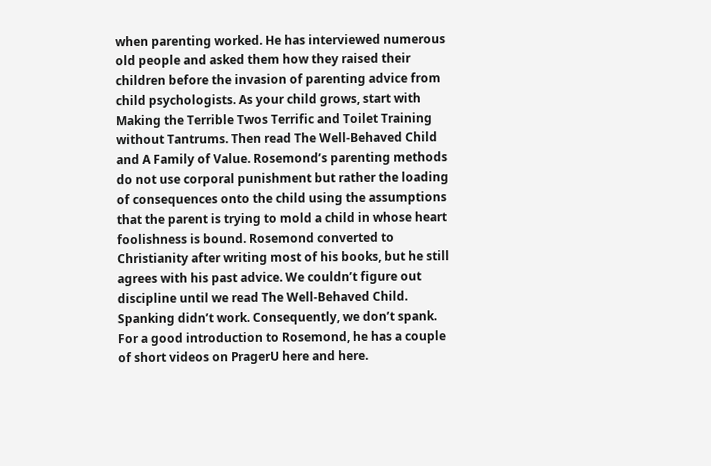when parenting worked. He has interviewed numerous old people and asked them how they raised their children before the invasion of parenting advice from child psychologists. As your child grows, start with Making the Terrible Twos Terrific and Toilet Training without Tantrums. Then read The Well-Behaved Child and A Family of Value. Rosemond’s parenting methods do not use corporal punishment but rather the loading of consequences onto the child using the assumptions that the parent is trying to mold a child in whose heart foolishness is bound. Rosemond converted to Christianity after writing most of his books, but he still agrees with his past advice. We couldn’t figure out discipline until we read The Well-Behaved Child. Spanking didn’t work. Consequently, we don’t spank. For a good introduction to Rosemond, he has a couple of short videos on PragerU here and here.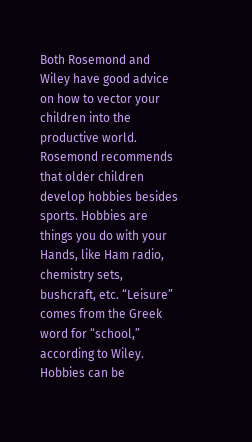Both Rosemond and Wiley have good advice on how to vector your children into the productive world. Rosemond recommends that older children develop hobbies besides sports. Hobbies are things you do with your Hands, like Ham radio, chemistry sets, bushcraft, etc. “Leisure” comes from the Greek word for “school,” according to Wiley. Hobbies can be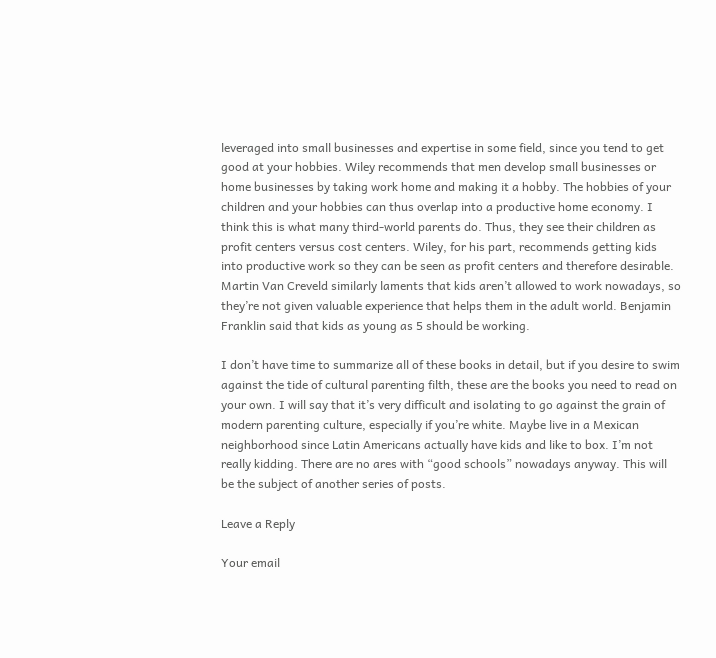leveraged into small businesses and expertise in some field, since you tend to get good at your hobbies. Wiley recommends that men develop small businesses or home businesses by taking work home and making it a hobby. The hobbies of your children and your hobbies can thus overlap into a productive home economy. I think this is what many third-world parents do. Thus, they see their children as profit centers versus cost centers. Wiley, for his part, recommends getting kids into productive work so they can be seen as profit centers and therefore desirable. Martin Van Creveld similarly laments that kids aren’t allowed to work nowadays, so they’re not given valuable experience that helps them in the adult world. Benjamin Franklin said that kids as young as 5 should be working.

I don’t have time to summarize all of these books in detail, but if you desire to swim against the tide of cultural parenting filth, these are the books you need to read on your own. I will say that it’s very difficult and isolating to go against the grain of modern parenting culture, especially if you’re white. Maybe live in a Mexican neighborhood since Latin Americans actually have kids and like to box. I’m not really kidding. There are no ares with “good schools” nowadays anyway. This will be the subject of another series of posts.

Leave a Reply

Your email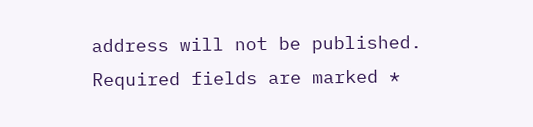address will not be published. Required fields are marked *